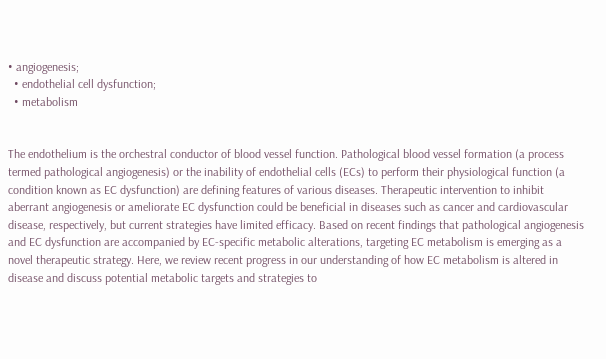• angiogenesis;
  • endothelial cell dysfunction;
  • metabolism


The endothelium is the orchestral conductor of blood vessel function. Pathological blood vessel formation (a process termed pathological angiogenesis) or the inability of endothelial cells (ECs) to perform their physiological function (a condition known as EC dysfunction) are defining features of various diseases. Therapeutic intervention to inhibit aberrant angiogenesis or ameliorate EC dysfunction could be beneficial in diseases such as cancer and cardiovascular disease, respectively, but current strategies have limited efficacy. Based on recent findings that pathological angiogenesis and EC dysfunction are accompanied by EC-specific metabolic alterations, targeting EC metabolism is emerging as a novel therapeutic strategy. Here, we review recent progress in our understanding of how EC metabolism is altered in disease and discuss potential metabolic targets and strategies to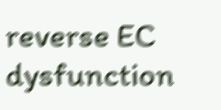reverse EC dysfunction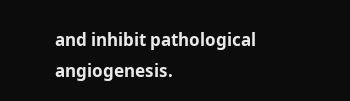and inhibit pathological angiogenesis.